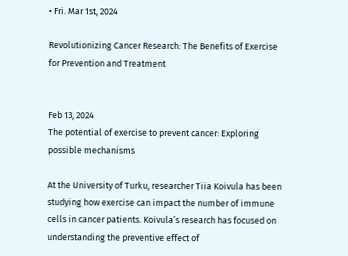• Fri. Mar 1st, 2024

Revolutionizing Cancer Research: The Benefits of Exercise for Prevention and Treatment


Feb 13, 2024
The potential of exercise to prevent cancer: Exploring possible mechanisms

At the University of Turku, researcher Tiia Koivula has been studying how exercise can impact the number of immune cells in cancer patients. Koivula’s research has focused on understanding the preventive effect of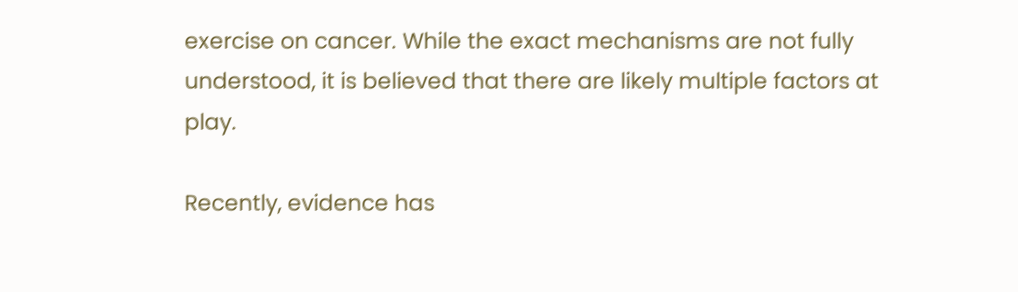exercise on cancer. While the exact mechanisms are not fully understood, it is believed that there are likely multiple factors at play.

Recently, evidence has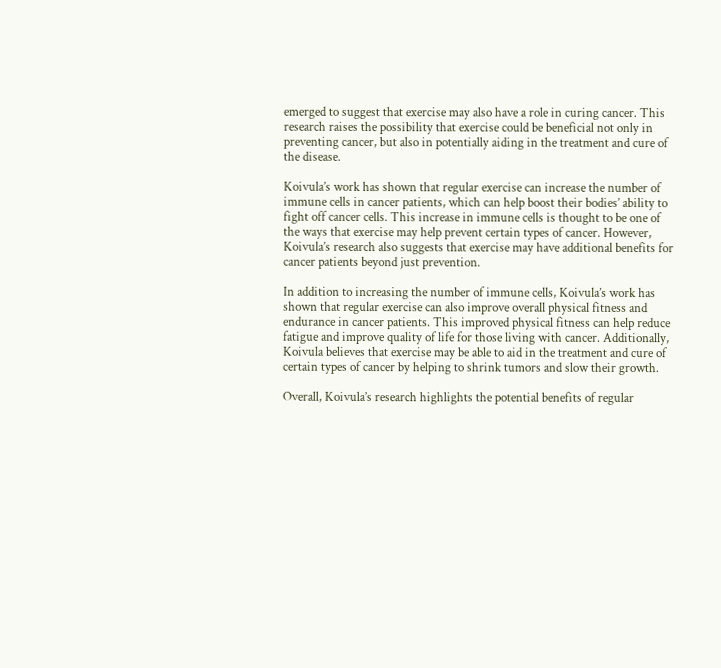emerged to suggest that exercise may also have a role in curing cancer. This research raises the possibility that exercise could be beneficial not only in preventing cancer, but also in potentially aiding in the treatment and cure of the disease.

Koivula’s work has shown that regular exercise can increase the number of immune cells in cancer patients, which can help boost their bodies’ ability to fight off cancer cells. This increase in immune cells is thought to be one of the ways that exercise may help prevent certain types of cancer. However, Koivula’s research also suggests that exercise may have additional benefits for cancer patients beyond just prevention.

In addition to increasing the number of immune cells, Koivula’s work has shown that regular exercise can also improve overall physical fitness and endurance in cancer patients. This improved physical fitness can help reduce fatigue and improve quality of life for those living with cancer. Additionally, Koivula believes that exercise may be able to aid in the treatment and cure of certain types of cancer by helping to shrink tumors and slow their growth.

Overall, Koivula’s research highlights the potential benefits of regular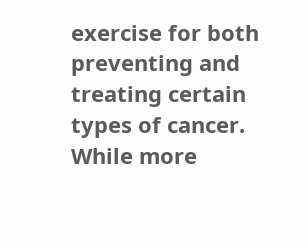exercise for both preventing and treating certain types of cancer. While more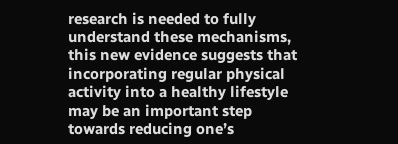research is needed to fully understand these mechanisms, this new evidence suggests that incorporating regular physical activity into a healthy lifestyle may be an important step towards reducing one’s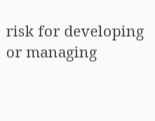risk for developing or managing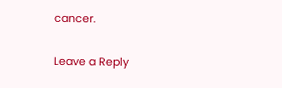cancer.

Leave a Reply